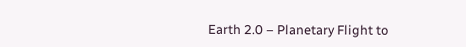Earth 2.0 – Planetary Flight to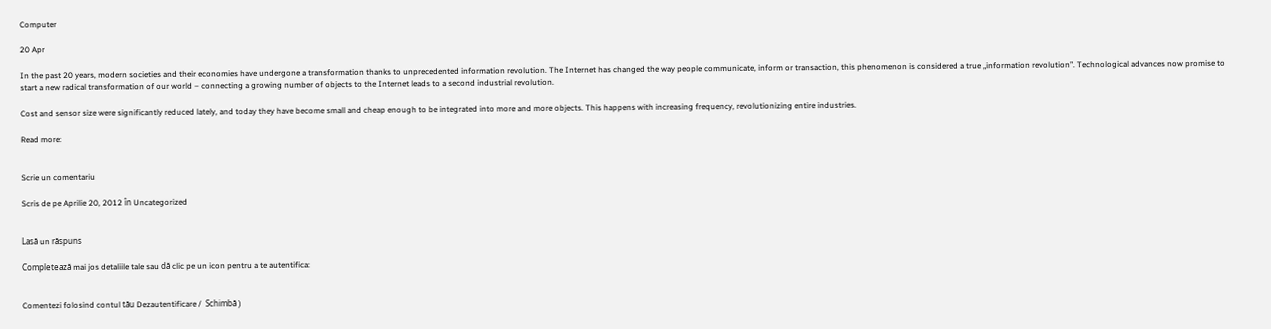Computer

20 Apr

In the past 20 years, modern societies and their economies have undergone a transformation thanks to unprecedented information revolution. The Internet has changed the way people communicate, inform or transaction, this phenomenon is considered a true „information revolution”. Technological advances now promise to start a new radical transformation of our world – connecting a growing number of objects to the Internet leads to a second industrial revolution.

Cost and sensor size were significantly reduced lately, and today they have become small and cheap enough to be integrated into more and more objects. This happens with increasing frequency, revolutionizing entire industries.

Read more:


Scrie un comentariu

Scris de pe Aprilie 20, 2012 în Uncategorized


Lasă un răspuns

Completează mai jos detaliile tale sau dă clic pe un icon pentru a te autentifica:


Comentezi folosind contul tău Dezautentificare /  Schimbă )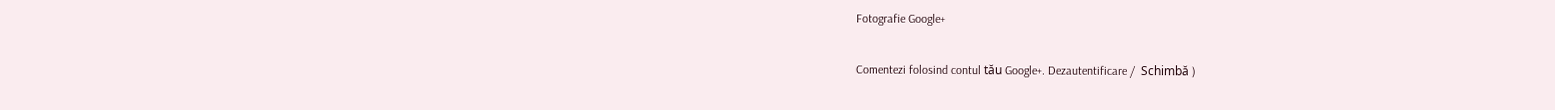Fotografie Google+

Comentezi folosind contul tău Google+. Dezautentificare /  Schimbă )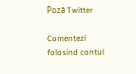Poză Twitter

Comentezi folosind contul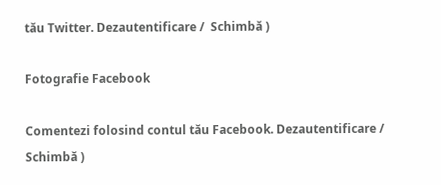tău Twitter. Dezautentificare /  Schimbă )

Fotografie Facebook

Comentezi folosind contul tău Facebook. Dezautentificare /  Schimbă )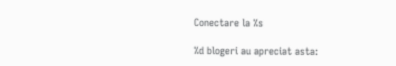Conectare la %s

%d blogeri au apreciat asta: